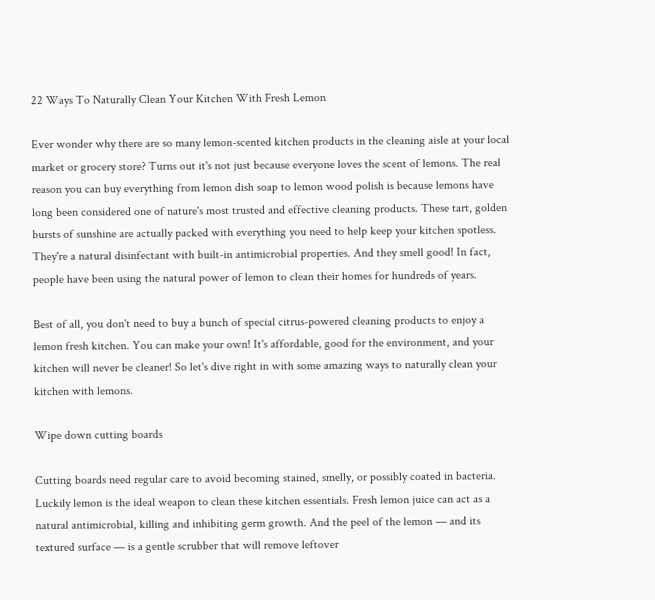22 Ways To Naturally Clean Your Kitchen With Fresh Lemon

Ever wonder why there are so many lemon-scented kitchen products in the cleaning aisle at your local market or grocery store? Turns out it's not just because everyone loves the scent of lemons. The real reason you can buy everything from lemon dish soap to lemon wood polish is because lemons have long been considered one of nature's most trusted and effective cleaning products. These tart, golden bursts of sunshine are actually packed with everything you need to help keep your kitchen spotless. They're a natural disinfectant with built-in antimicrobial properties. And they smell good! In fact, people have been using the natural power of lemon to clean their homes for hundreds of years.

Best of all, you don't need to buy a bunch of special citrus-powered cleaning products to enjoy a lemon fresh kitchen. You can make your own! It's affordable, good for the environment, and your kitchen will never be cleaner! So let's dive right in with some amazing ways to naturally clean your kitchen with lemons.

Wipe down cutting boards

Cutting boards need regular care to avoid becoming stained, smelly, or possibly coated in bacteria. Luckily lemon is the ideal weapon to clean these kitchen essentials. Fresh lemon juice can act as a natural antimicrobial, killing and inhibiting germ growth. And the peel of the lemon — and its textured surface — is a gentle scrubber that will remove leftover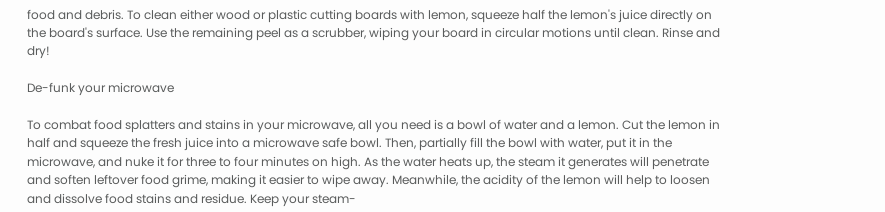food and debris. To clean either wood or plastic cutting boards with lemon, squeeze half the lemon's juice directly on the board's surface. Use the remaining peel as a scrubber, wiping your board in circular motions until clean. Rinse and dry!

De-funk your microwave

To combat food splatters and stains in your microwave, all you need is a bowl of water and a lemon. Cut the lemon in half and squeeze the fresh juice into a microwave safe bowl. Then, partially fill the bowl with water, put it in the microwave, and nuke it for three to four minutes on high. As the water heats up, the steam it generates will penetrate and soften leftover food grime, making it easier to wipe away. Meanwhile, the acidity of the lemon will help to loosen and dissolve food stains and residue. Keep your steam-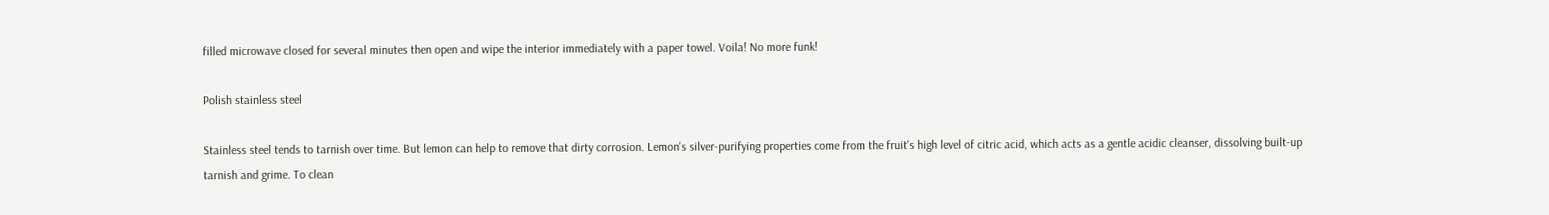filled microwave closed for several minutes then open and wipe the interior immediately with a paper towel. Voila! No more funk!

Polish stainless steel

Stainless steel tends to tarnish over time. But lemon can help to remove that dirty corrosion. Lemon's silver-purifying properties come from the fruit's high level of citric acid, which acts as a gentle acidic cleanser, dissolving built-up tarnish and grime. To clean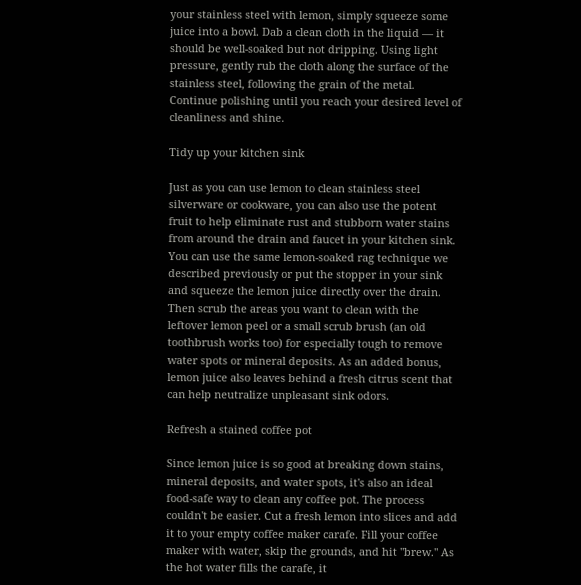your stainless steel with lemon, simply squeeze some juice into a bowl. Dab a clean cloth in the liquid — it should be well-soaked but not dripping. Using light pressure, gently rub the cloth along the surface of the stainless steel, following the grain of the metal. Continue polishing until you reach your desired level of cleanliness and shine.

Tidy up your kitchen sink

Just as you can use lemon to clean stainless steel silverware or cookware, you can also use the potent fruit to help eliminate rust and stubborn water stains from around the drain and faucet in your kitchen sink. You can use the same lemon-soaked rag technique we described previously or put the stopper in your sink and squeeze the lemon juice directly over the drain. Then scrub the areas you want to clean with the leftover lemon peel or a small scrub brush (an old toothbrush works too) for especially tough to remove water spots or mineral deposits. As an added bonus, lemon juice also leaves behind a fresh citrus scent that can help neutralize unpleasant sink odors.

Refresh a stained coffee pot

Since lemon juice is so good at breaking down stains, mineral deposits, and water spots, it's also an ideal food-safe way to clean any coffee pot. The process couldn't be easier. Cut a fresh lemon into slices and add it to your empty coffee maker carafe. Fill your coffee maker with water, skip the grounds, and hit "brew." As the hot water fills the carafe, it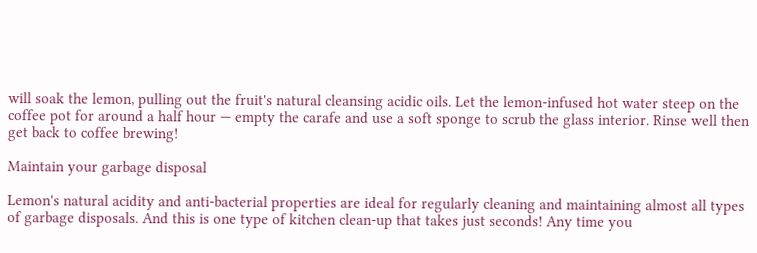will soak the lemon, pulling out the fruit's natural cleansing acidic oils. Let the lemon-infused hot water steep on the coffee pot for around a half hour — empty the carafe and use a soft sponge to scrub the glass interior. Rinse well then get back to coffee brewing!

Maintain your garbage disposal

Lemon's natural acidity and anti-bacterial properties are ideal for regularly cleaning and maintaining almost all types of garbage disposals. And this is one type of kitchen clean-up that takes just seconds! Any time you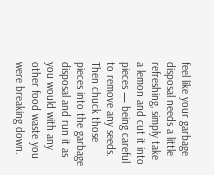feel like your garbage disposal needs a little refreshing, simply take a lemon and cut it into pieces — being careful to remove any seeds. Then chuck those pieces into the garbage disposal and run it as you would with any other food waste you were breaking down.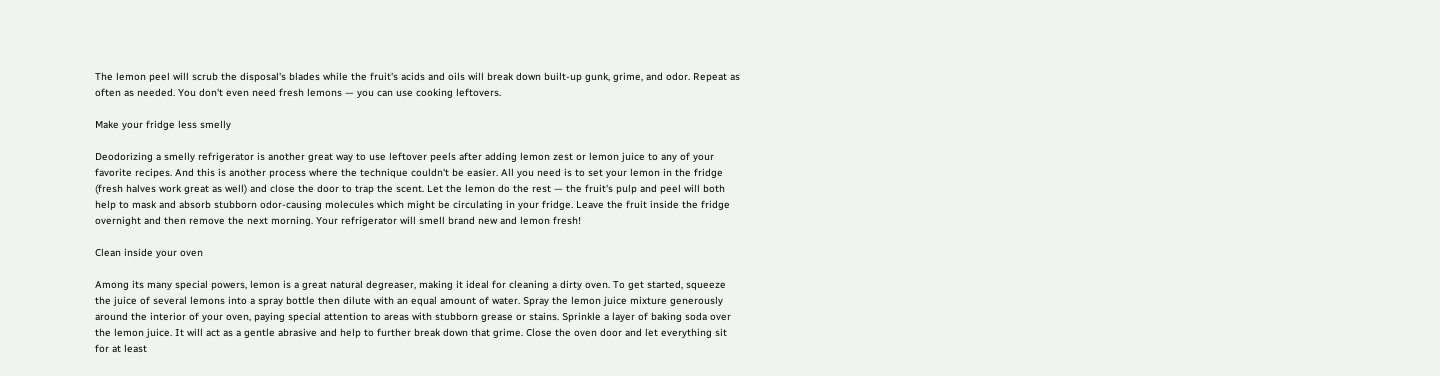The lemon peel will scrub the disposal's blades while the fruit's acids and oils will break down built-up gunk, grime, and odor. Repeat as often as needed. You don't even need fresh lemons — you can use cooking leftovers.

Make your fridge less smelly

Deodorizing a smelly refrigerator is another great way to use leftover peels after adding lemon zest or lemon juice to any of your favorite recipes. And this is another process where the technique couldn't be easier. All you need is to set your lemon in the fridge (fresh halves work great as well) and close the door to trap the scent. Let the lemon do the rest — the fruit's pulp and peel will both help to mask and absorb stubborn odor-causing molecules which might be circulating in your fridge. Leave the fruit inside the fridge overnight and then remove the next morning. Your refrigerator will smell brand new and lemon fresh!

Clean inside your oven

Among its many special powers, lemon is a great natural degreaser, making it ideal for cleaning a dirty oven. To get started, squeeze the juice of several lemons into a spray bottle then dilute with an equal amount of water. Spray the lemon juice mixture generously around the interior of your oven, paying special attention to areas with stubborn grease or stains. Sprinkle a layer of baking soda over the lemon juice. It will act as a gentle abrasive and help to further break down that grime. Close the oven door and let everything sit for at least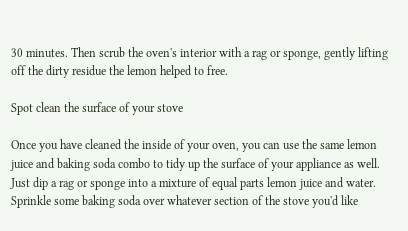30 minutes. Then scrub the oven's interior with a rag or sponge, gently lifting off the dirty residue the lemon helped to free.

Spot clean the surface of your stove

Once you have cleaned the inside of your oven, you can use the same lemon juice and baking soda combo to tidy up the surface of your appliance as well. Just dip a rag or sponge into a mixture of equal parts lemon juice and water. Sprinkle some baking soda over whatever section of the stove you'd like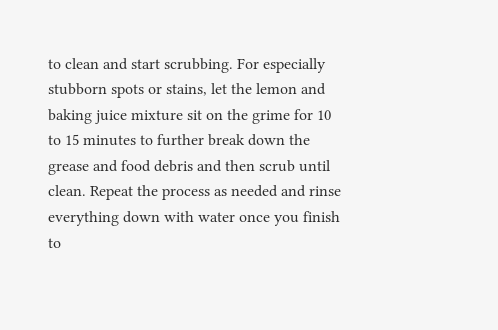to clean and start scrubbing. For especially stubborn spots or stains, let the lemon and baking juice mixture sit on the grime for 10 to 15 minutes to further break down the grease and food debris and then scrub until clean. Repeat the process as needed and rinse everything down with water once you finish to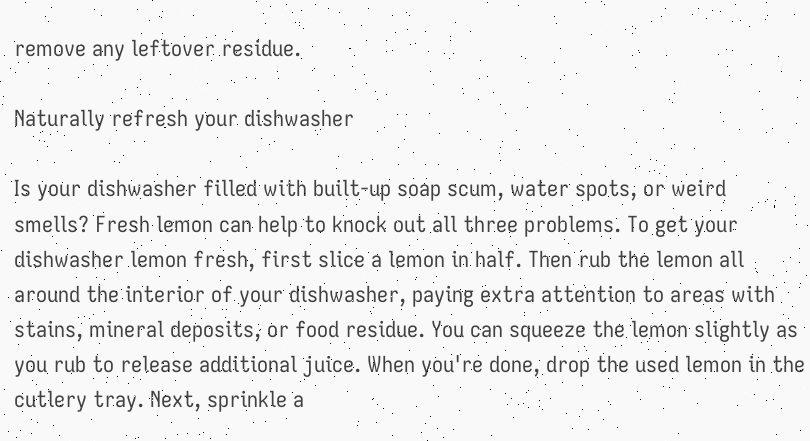remove any leftover residue.

Naturally refresh your dishwasher

Is your dishwasher filled with built-up soap scum, water spots, or weird smells? Fresh lemon can help to knock out all three problems. To get your dishwasher lemon fresh, first slice a lemon in half. Then rub the lemon all around the interior of your dishwasher, paying extra attention to areas with stains, mineral deposits, or food residue. You can squeeze the lemon slightly as you rub to release additional juice. When you're done, drop the used lemon in the cutlery tray. Next, sprinkle a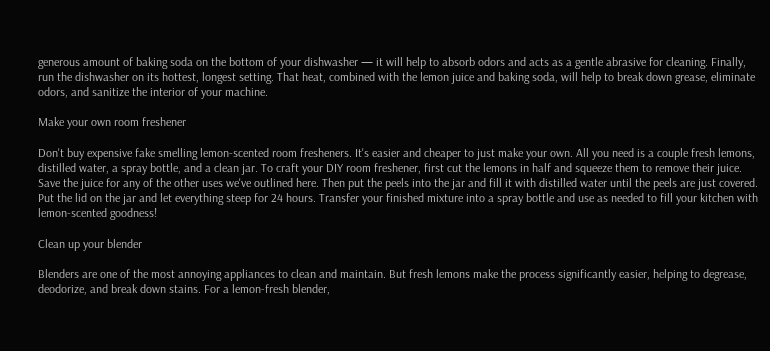generous amount of baking soda on the bottom of your dishwasher — it will help to absorb odors and acts as a gentle abrasive for cleaning. Finally, run the dishwasher on its hottest, longest setting. That heat, combined with the lemon juice and baking soda, will help to break down grease, eliminate odors, and sanitize the interior of your machine.

Make your own room freshener

Don't buy expensive fake smelling lemon-scented room fresheners. It's easier and cheaper to just make your own. All you need is a couple fresh lemons, distilled water, a spray bottle, and a clean jar. To craft your DIY room freshener, first cut the lemons in half and squeeze them to remove their juice. Save the juice for any of the other uses we've outlined here. Then put the peels into the jar and fill it with distilled water until the peels are just covered. Put the lid on the jar and let everything steep for 24 hours. Transfer your finished mixture into a spray bottle and use as needed to fill your kitchen with lemon-scented goodness!

Clean up your blender

Blenders are one of the most annoying appliances to clean and maintain. But fresh lemons make the process significantly easier, helping to degrease, deodorize, and break down stains. For a lemon-fresh blender,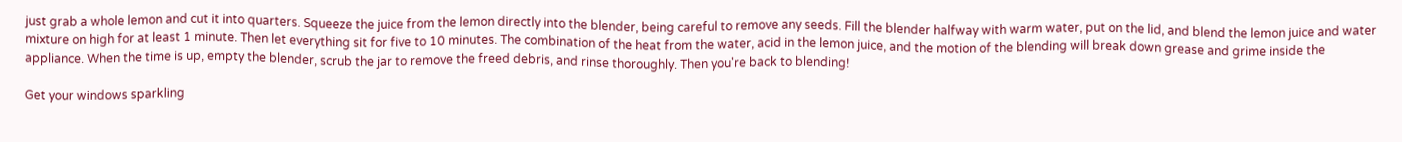just grab a whole lemon and cut it into quarters. Squeeze the juice from the lemon directly into the blender, being careful to remove any seeds. Fill the blender halfway with warm water, put on the lid, and blend the lemon juice and water mixture on high for at least 1 minute. Then let everything sit for five to 10 minutes. The combination of the heat from the water, acid in the lemon juice, and the motion of the blending will break down grease and grime inside the appliance. When the time is up, empty the blender, scrub the jar to remove the freed debris, and rinse thoroughly. Then you're back to blending!

Get your windows sparkling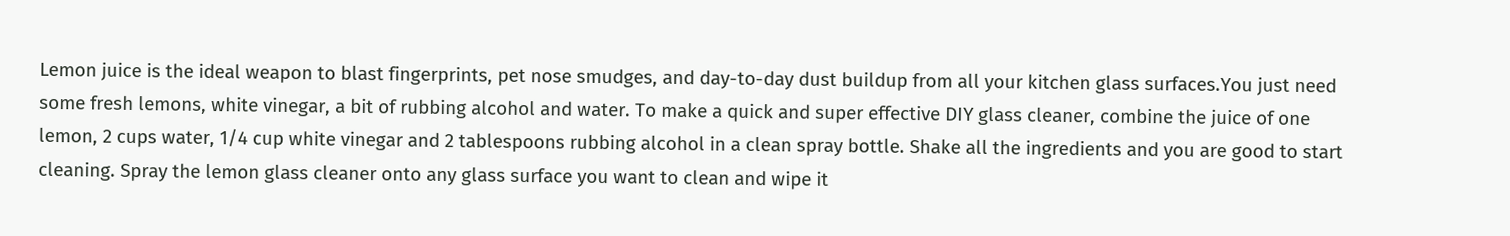Lemon juice is the ideal weapon to blast fingerprints, pet nose smudges, and day-to-day dust buildup from all your kitchen glass surfaces.You just need some fresh lemons, white vinegar, a bit of rubbing alcohol and water. To make a quick and super effective DIY glass cleaner, combine the juice of one lemon, 2 cups water, 1/4 cup white vinegar and 2 tablespoons rubbing alcohol in a clean spray bottle. Shake all the ingredients and you are good to start cleaning. Spray the lemon glass cleaner onto any glass surface you want to clean and wipe it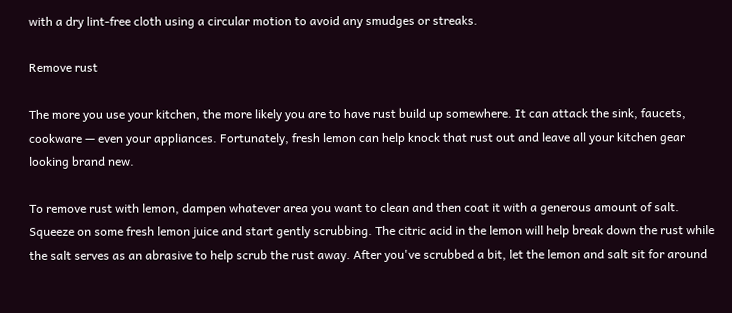with a dry lint-free cloth using a circular motion to avoid any smudges or streaks.

Remove rust

The more you use your kitchen, the more likely you are to have rust build up somewhere. It can attack the sink, faucets, cookware — even your appliances. Fortunately, fresh lemon can help knock that rust out and leave all your kitchen gear looking brand new.

To remove rust with lemon, dampen whatever area you want to clean and then coat it with a generous amount of salt. Squeeze on some fresh lemon juice and start gently scrubbing. The citric acid in the lemon will help break down the rust while the salt serves as an abrasive to help scrub the rust away. After you've scrubbed a bit, let the lemon and salt sit for around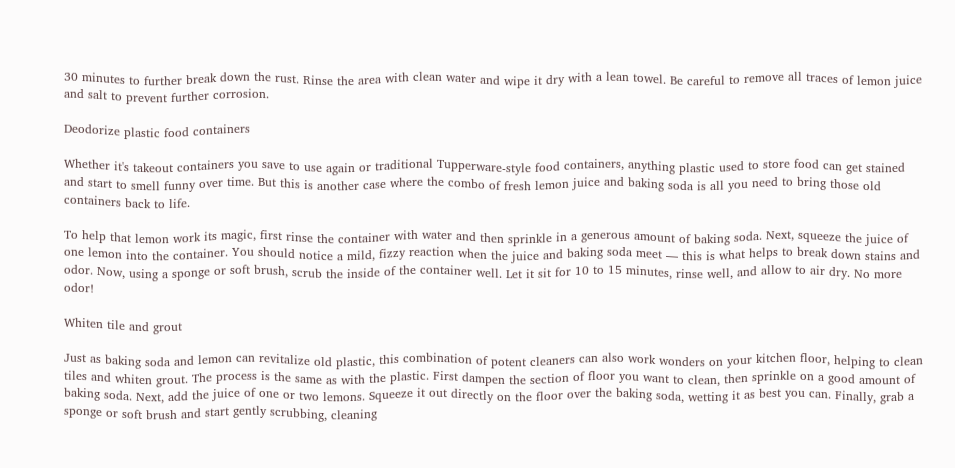30 minutes to further break down the rust. Rinse the area with clean water and wipe it dry with a lean towel. Be careful to remove all traces of lemon juice and salt to prevent further corrosion.

Deodorize plastic food containers

Whether it's takeout containers you save to use again or traditional Tupperware-style food containers, anything plastic used to store food can get stained and start to smell funny over time. But this is another case where the combo of fresh lemon juice and baking soda is all you need to bring those old containers back to life.

To help that lemon work its magic, first rinse the container with water and then sprinkle in a generous amount of baking soda. Next, squeeze the juice of one lemon into the container. You should notice a mild, fizzy reaction when the juice and baking soda meet — this is what helps to break down stains and odor. Now, using a sponge or soft brush, scrub the inside of the container well. Let it sit for 10 to 15 minutes, rinse well, and allow to air dry. No more odor!

Whiten tile and grout

Just as baking soda and lemon can revitalize old plastic, this combination of potent cleaners can also work wonders on your kitchen floor, helping to clean tiles and whiten grout. The process is the same as with the plastic. First dampen the section of floor you want to clean, then sprinkle on a good amount of baking soda. Next, add the juice of one or two lemons. Squeeze it out directly on the floor over the baking soda, wetting it as best you can. Finally, grab a sponge or soft brush and start gently scrubbing, cleaning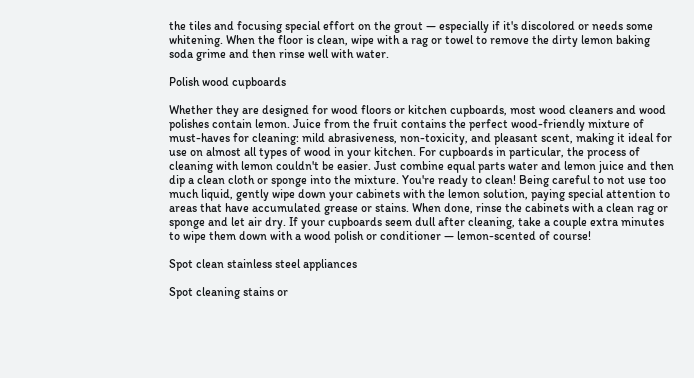the tiles and focusing special effort on the grout — especially if it's discolored or needs some whitening. When the floor is clean, wipe with a rag or towel to remove the dirty lemon baking soda grime and then rinse well with water.

Polish wood cupboards

Whether they are designed for wood floors or kitchen cupboards, most wood cleaners and wood polishes contain lemon. Juice from the fruit contains the perfect wood-friendly mixture of must-haves for cleaning: mild abrasiveness, non-toxicity, and pleasant scent, making it ideal for use on almost all types of wood in your kitchen. For cupboards in particular, the process of cleaning with lemon couldn't be easier. Just combine equal parts water and lemon juice and then dip a clean cloth or sponge into the mixture. You're ready to clean! Being careful to not use too much liquid, gently wipe down your cabinets with the lemon solution, paying special attention to areas that have accumulated grease or stains. When done, rinse the cabinets with a clean rag or sponge and let air dry. If your cupboards seem dull after cleaning, take a couple extra minutes to wipe them down with a wood polish or conditioner — lemon-scented of course!

Spot clean stainless steel appliances

Spot cleaning stains or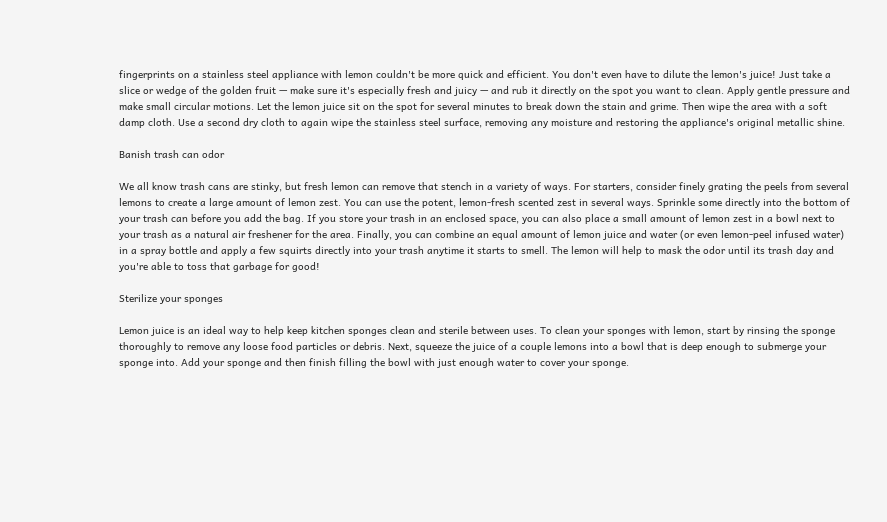fingerprints on a stainless steel appliance with lemon couldn't be more quick and efficient. You don't even have to dilute the lemon's juice! Just take a slice or wedge of the golden fruit — make sure it's especially fresh and juicy — and rub it directly on the spot you want to clean. Apply gentle pressure and make small circular motions. Let the lemon juice sit on the spot for several minutes to break down the stain and grime. Then wipe the area with a soft damp cloth. Use a second dry cloth to again wipe the stainless steel surface, removing any moisture and restoring the appliance's original metallic shine.

Banish trash can odor

We all know trash cans are stinky, but fresh lemon can remove that stench in a variety of ways. For starters, consider finely grating the peels from several lemons to create a large amount of lemon zest. You can use the potent, lemon-fresh scented zest in several ways. Sprinkle some directly into the bottom of your trash can before you add the bag. If you store your trash in an enclosed space, you can also place a small amount of lemon zest in a bowl next to your trash as a natural air freshener for the area. Finally, you can combine an equal amount of lemon juice and water (or even lemon-peel infused water) in a spray bottle and apply a few squirts directly into your trash anytime it starts to smell. The lemon will help to mask the odor until its trash day and you're able to toss that garbage for good!

Sterilize your sponges

Lemon juice is an ideal way to help keep kitchen sponges clean and sterile between uses. To clean your sponges with lemon, start by rinsing the sponge thoroughly to remove any loose food particles or debris. Next, squeeze the juice of a couple lemons into a bowl that is deep enough to submerge your sponge into. Add your sponge and then finish filling the bowl with just enough water to cover your sponge.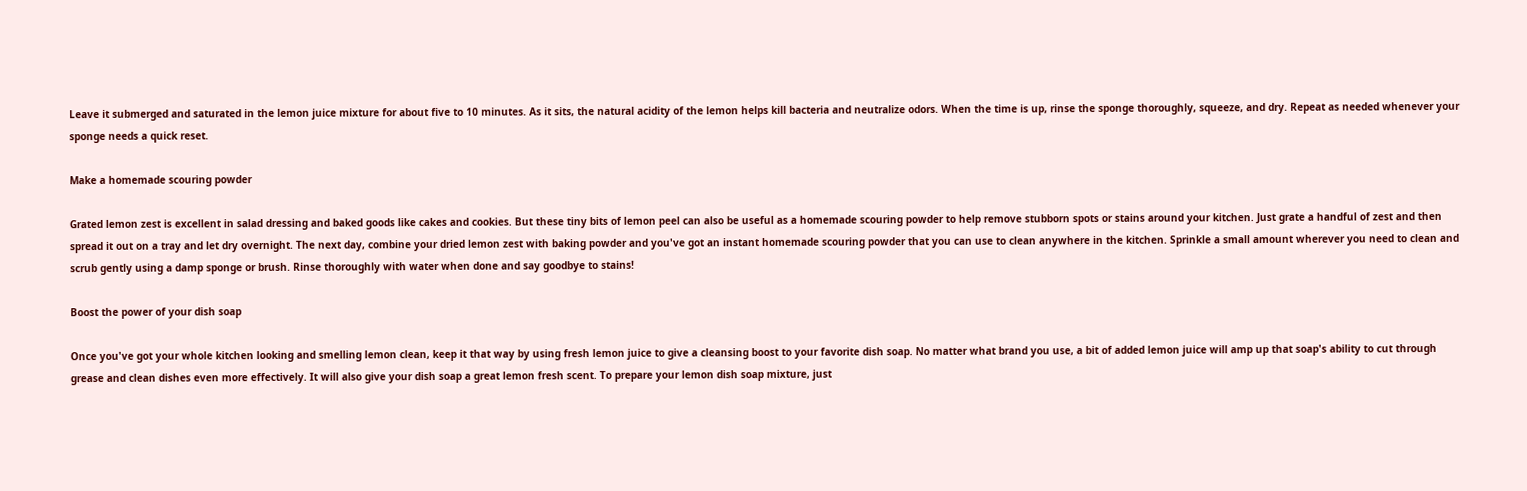Leave it submerged and saturated in the lemon juice mixture for about five to 10 minutes. As it sits, the natural acidity of the lemon helps kill bacteria and neutralize odors. When the time is up, rinse the sponge thoroughly, squeeze, and dry. Repeat as needed whenever your sponge needs a quick reset.

Make a homemade scouring powder

Grated lemon zest is excellent in salad dressing and baked goods like cakes and cookies. But these tiny bits of lemon peel can also be useful as a homemade scouring powder to help remove stubborn spots or stains around your kitchen. Just grate a handful of zest and then spread it out on a tray and let dry overnight. The next day, combine your dried lemon zest with baking powder and you've got an instant homemade scouring powder that you can use to clean anywhere in the kitchen. Sprinkle a small amount wherever you need to clean and scrub gently using a damp sponge or brush. Rinse thoroughly with water when done and say goodbye to stains!

Boost the power of your dish soap

Once you've got your whole kitchen looking and smelling lemon clean, keep it that way by using fresh lemon juice to give a cleansing boost to your favorite dish soap. No matter what brand you use, a bit of added lemon juice will amp up that soap's ability to cut through grease and clean dishes even more effectively. It will also give your dish soap a great lemon fresh scent. To prepare your lemon dish soap mixture, just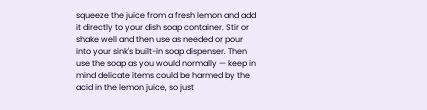squeeze the juice from a fresh lemon and add it directly to your dish soap container. Stir or shake well and then use as needed or pour into your sink's built-in soap dispenser. Then use the soap as you would normally — keep in mind delicate items could be harmed by the acid in the lemon juice, so just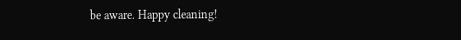be aware. Happy cleaning!